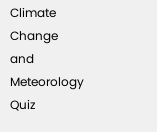Climate Change and Meteorology Quiz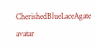CherishedBlueLaceAgate avatar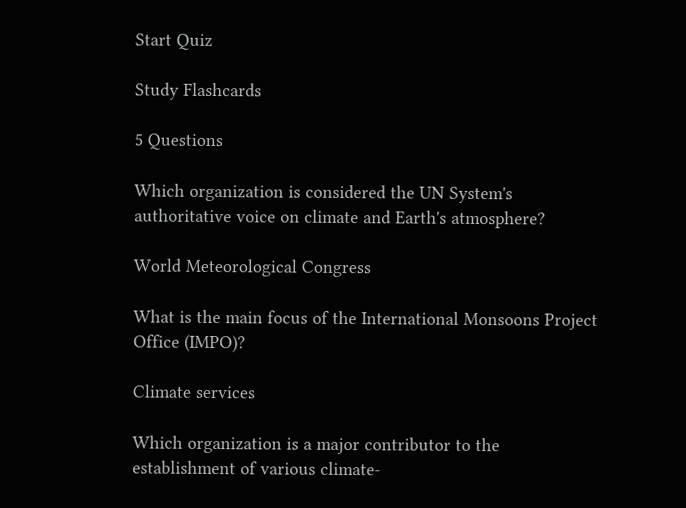Start Quiz

Study Flashcards

5 Questions

Which organization is considered the UN System's authoritative voice on climate and Earth's atmosphere?

World Meteorological Congress

What is the main focus of the International Monsoons Project Office (IMPO)?

Climate services

Which organization is a major contributor to the establishment of various climate-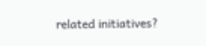related initiatives?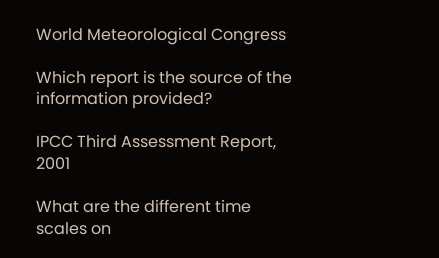World Meteorological Congress

Which report is the source of the information provided?

IPCC Third Assessment Report, 2001

What are the different time scales on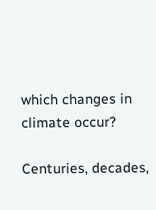which changes in climate occur?

Centuries, decades,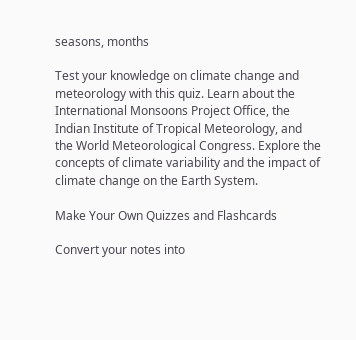seasons, months

Test your knowledge on climate change and meteorology with this quiz. Learn about the International Monsoons Project Office, the Indian Institute of Tropical Meteorology, and the World Meteorological Congress. Explore the concepts of climate variability and the impact of climate change on the Earth System.

Make Your Own Quizzes and Flashcards

Convert your notes into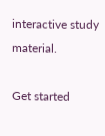interactive study material.

Get started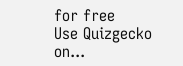for free
Use Quizgecko on...